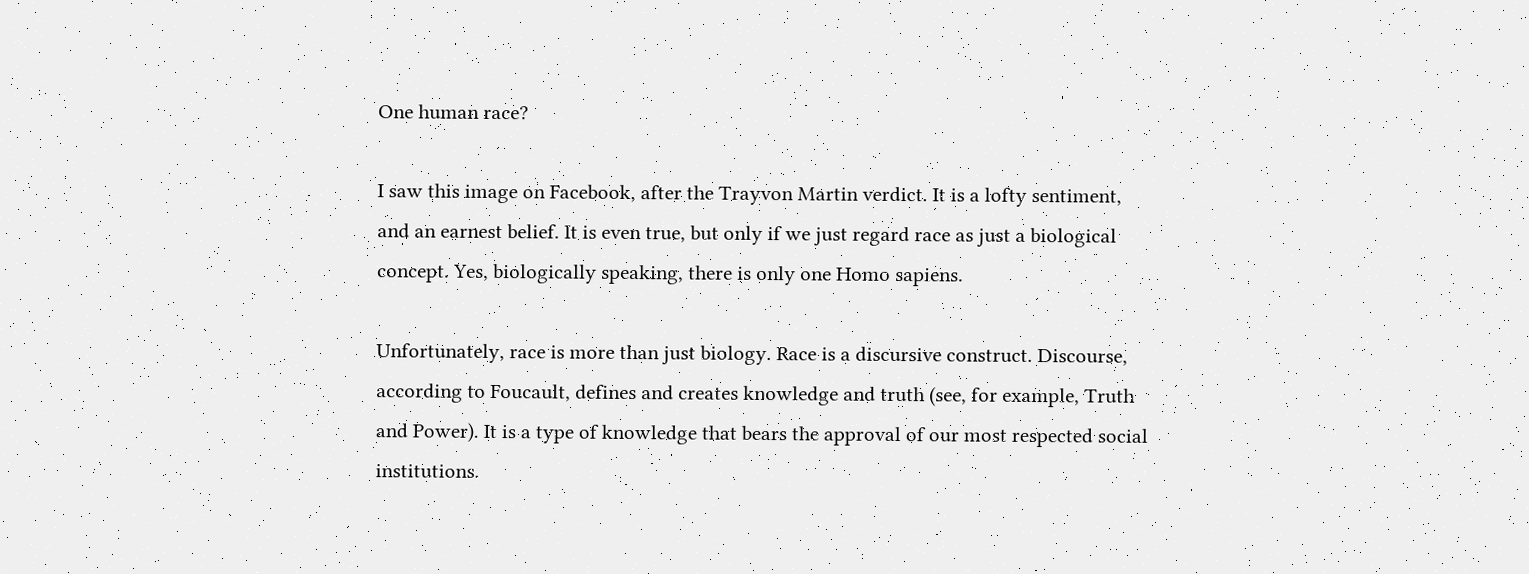One human race?

I saw this image on Facebook, after the Trayvon Martin verdict. It is a lofty sentiment, and an earnest belief. It is even true, but only if we just regard race as just a biological concept. Yes, biologically speaking, there is only one Homo sapiens.

Unfortunately, race is more than just biology. Race is a discursive construct. Discourse, according to Foucault, defines and creates knowledge and truth (see, for example, Truth and Power). It is a type of knowledge that bears the approval of our most respected social institutions.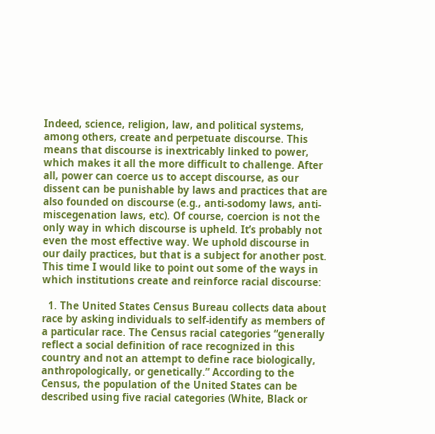Indeed, science, religion, law, and political systems, among others, create and perpetuate discourse. This means that discourse is inextricably linked to power, which makes it all the more difficult to challenge. After all, power can coerce us to accept discourse, as our dissent can be punishable by laws and practices that are also founded on discourse (e.g., anti-sodomy laws, anti-miscegenation laws, etc). Of course, coercion is not the only way in which discourse is upheld. It’s probably not even the most effective way. We uphold discourse in our daily practices, but that is a subject for another post. This time I would like to point out some of the ways in which institutions create and reinforce racial discourse:

  1. The United States Census Bureau collects data about race by asking individuals to self-identify as members of a particular race. The Census racial categories “generally reflect a social definition of race recognized in this country and not an attempt to define race biologically, anthropologically, or genetically.” According to the Census, the population of the United States can be described using five racial categories (White, Black or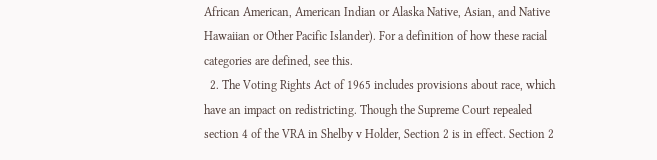African American, American Indian or Alaska Native, Asian, and Native Hawaiian or Other Pacific Islander). For a definition of how these racial categories are defined, see this.
  2. The Voting Rights Act of 1965 includes provisions about race, which have an impact on redistricting. Though the Supreme Court repealed section 4 of the VRA in Shelby v Holder, Section 2 is in effect. Section 2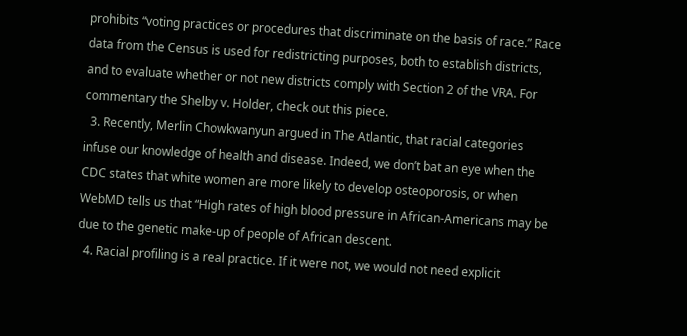prohibits “voting practices or procedures that discriminate on the basis of race.” Race data from the Census is used for redistricting purposes, both to establish districts, and to evaluate whether or not new districts comply with Section 2 of the VRA. For commentary the Shelby v. Holder, check out this piece.
  3. Recently, Merlin Chowkwanyun argued in The Atlantic, that racial categories infuse our knowledge of health and disease. Indeed, we don’t bat an eye when the CDC states that white women are more likely to develop osteoporosis, or when WebMD tells us that “High rates of high blood pressure in African-Americans may be due to the genetic make-up of people of African descent.
  4. Racial profiling is a real practice. If it were not, we would not need explicit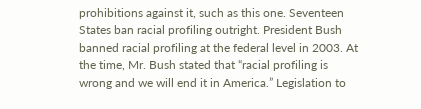prohibitions against it, such as this one. Seventeen States ban racial profiling outright. President Bush banned racial profiling at the federal level in 2003. At the time, Mr. Bush stated that “racial profiling is wrong and we will end it in America.” Legislation to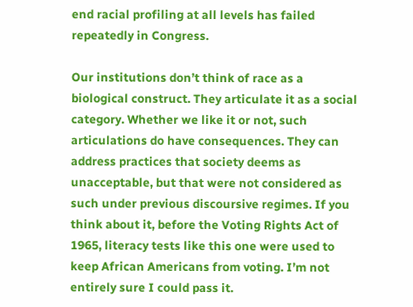end racial profiling at all levels has failed repeatedly in Congress.

Our institutions don’t think of race as a biological construct. They articulate it as a social category. Whether we like it or not, such articulations do have consequences. They can address practices that society deems as unacceptable, but that were not considered as such under previous discoursive regimes. If you think about it, before the Voting Rights Act of 1965, literacy tests like this one were used to keep African Americans from voting. I’m not entirely sure I could pass it.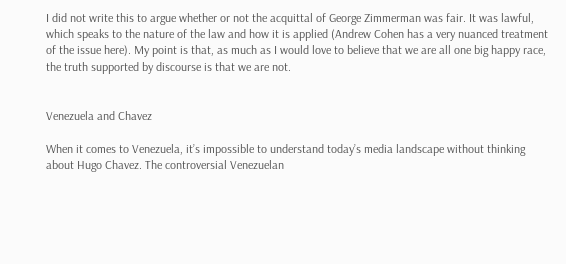I did not write this to argue whether or not the acquittal of George Zimmerman was fair. It was lawful, which speaks to the nature of the law and how it is applied (Andrew Cohen has a very nuanced treatment of the issue here). My point is that, as much as I would love to believe that we are all one big happy race, the truth supported by discourse is that we are not.


Venezuela and Chavez

When it comes to Venezuela, it’s impossible to understand today’s media landscape without thinking about Hugo Chavez. The controversial Venezuelan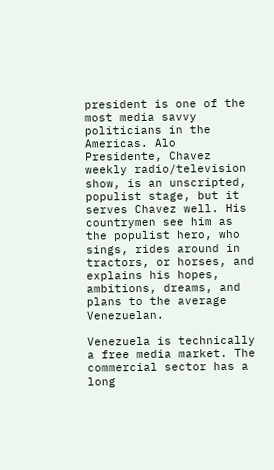president is one of the most media savvy politicians in the Americas. Alo Presidente, Chavez weekly radio/television show, is an unscripted, populist stage, but it serves Chavez well. His countrymen see him as the populist hero, who sings, rides around in tractors, or horses, and explains his hopes, ambitions, dreams, and plans to the average Venezuelan.

Venezuela is technically a free media market. The commercial sector has a long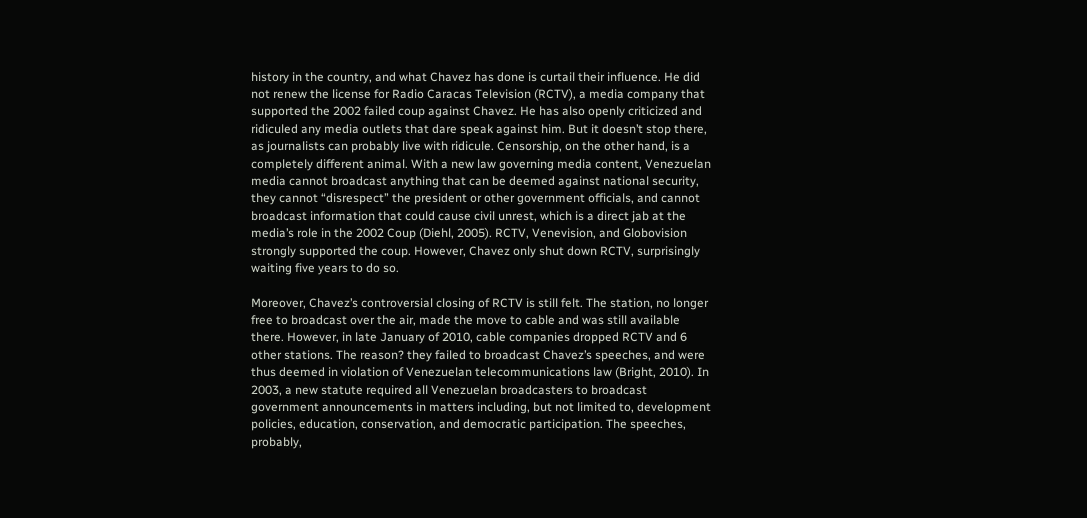history in the country, and what Chavez has done is curtail their influence. He did not renew the license for Radio Caracas Television (RCTV), a media company that supported the 2002 failed coup against Chavez. He has also openly criticized and ridiculed any media outlets that dare speak against him. But it doesn’t stop there, as journalists can probably live with ridicule. Censorship, on the other hand, is a completely different animal. With a new law governing media content, Venezuelan media cannot broadcast anything that can be deemed against national security, they cannot “disrespect” the president or other government officials, and cannot broadcast information that could cause civil unrest, which is a direct jab at the media’s role in the 2002 Coup (Diehl, 2005). RCTV, Venevision, and Globovision strongly supported the coup. However, Chavez only shut down RCTV, surprisingly waiting five years to do so.

Moreover, Chavez’s controversial closing of RCTV is still felt. The station, no longer free to broadcast over the air, made the move to cable and was still available there. However, in late January of 2010, cable companies dropped RCTV and 6 other stations. The reason? they failed to broadcast Chavez’s speeches, and were thus deemed in violation of Venezuelan telecommunications law (Bright, 2010). In 2003, a new statute required all Venezuelan broadcasters to broadcast government announcements in matters including, but not limited to, development policies, education, conservation, and democratic participation. The speeches, probably,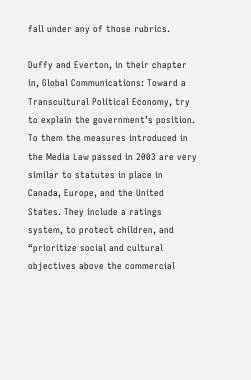fall under any of those rubrics.

Duffy and Everton, in their chapter  in, Global Communications: Toward a Transcultural Political Economy, try to explain the government’s position. To them the measures introduced in the Media Law passed in 2003 are very similar to statutes in place in Canada, Europe, and the United States. They include a ratings system, to protect children, and “prioritize social and cultural objectives above the commercial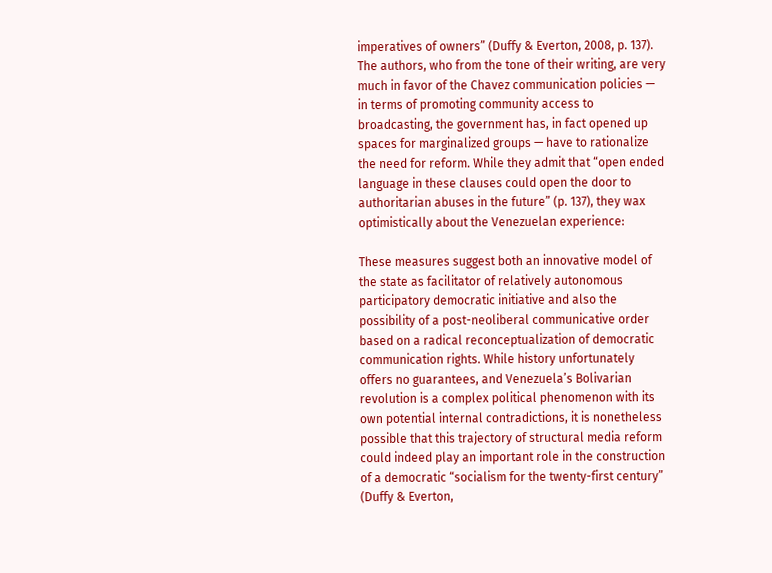imperatives of owners” (Duffy & Everton, 2008, p. 137). The authors, who from the tone of their writing, are very much in favor of the Chavez communication policies — in terms of promoting community access to broadcasting, the government has, in fact opened up spaces for marginalized groups — have to rationalize the need for reform. While they admit that “open ended language in these clauses could open the door to authoritarian abuses in the future” (p. 137), they wax optimistically about the Venezuelan experience:

These measures suggest both an innovative model of the state as facilitator of relatively autonomous participatory democratic initiative and also the possibility of a post-neoliberal communicative order based on a radical reconceptualization of democratic communication rights. While history unfortunately offers no guarantees, and Venezuela’s Bolivarian revolution is a complex political phenomenon with its own potential internal contradictions, it is nonetheless possible that this trajectory of structural media reform could indeed play an important role in the construction of a democratic “socialism for the twenty-first century” (Duffy & Everton,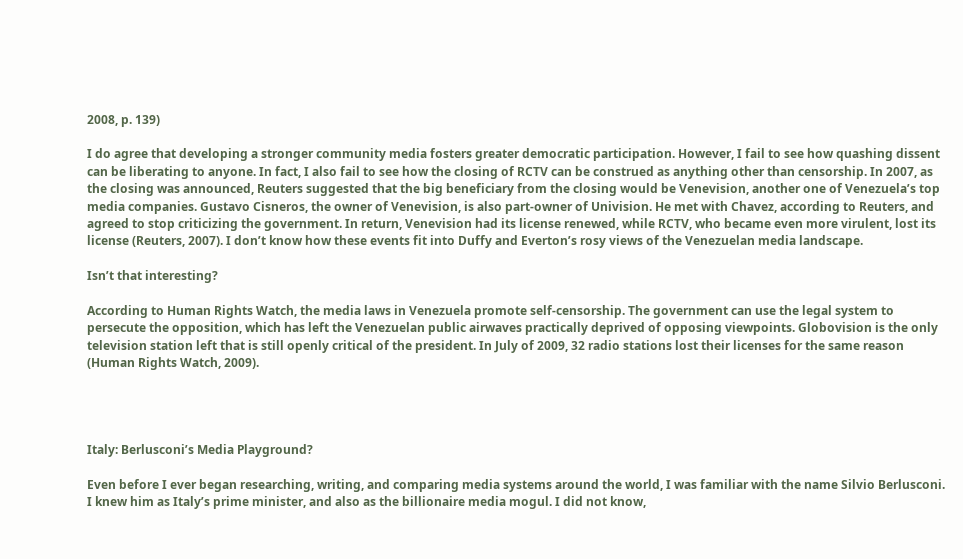2008, p. 139)

I do agree that developing a stronger community media fosters greater democratic participation. However, I fail to see how quashing dissent can be liberating to anyone. In fact, I also fail to see how the closing of RCTV can be construed as anything other than censorship. In 2007, as the closing was announced, Reuters suggested that the big beneficiary from the closing would be Venevision, another one of Venezuela’s top media companies. Gustavo Cisneros, the owner of Venevision, is also part-owner of Univision. He met with Chavez, according to Reuters, and agreed to stop criticizing the government. In return, Venevision had its license renewed, while RCTV, who became even more virulent, lost its license (Reuters, 2007). I don’t know how these events fit into Duffy and Everton’s rosy views of the Venezuelan media landscape.

Isn’t that interesting?

According to Human Rights Watch, the media laws in Venezuela promote self-censorship. The government can use the legal system to persecute the opposition, which has left the Venezuelan public airwaves practically deprived of opposing viewpoints. Globovision is the only television station left that is still openly critical of the president. In July of 2009, 32 radio stations lost their licenses for the same reason (Human Rights Watch, 2009).




Italy: Berlusconi’s Media Playground?

Even before I ever began researching, writing, and comparing media systems around the world, I was familiar with the name Silvio Berlusconi. I knew him as Italy’s prime minister, and also as the billionaire media mogul. I did not know,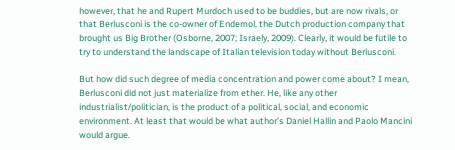however, that he and Rupert Murdoch used to be buddies, but are now rivals, or that Berlusconi is the co-owner of Endemol, the Dutch production company that brought us Big Brother (Osborne, 2007; Israely, 2009). Clearly, it would be futile to try to understand the landscape of Italian television today without Berlusconi.

But how did such degree of media concentration and power come about? I mean, Berlusconi did not just materialize from ether. He, like any other industrialist/politician, is the product of a political, social, and economic environment. At least that would be what author’s Daniel Hallin and Paolo Mancini would argue.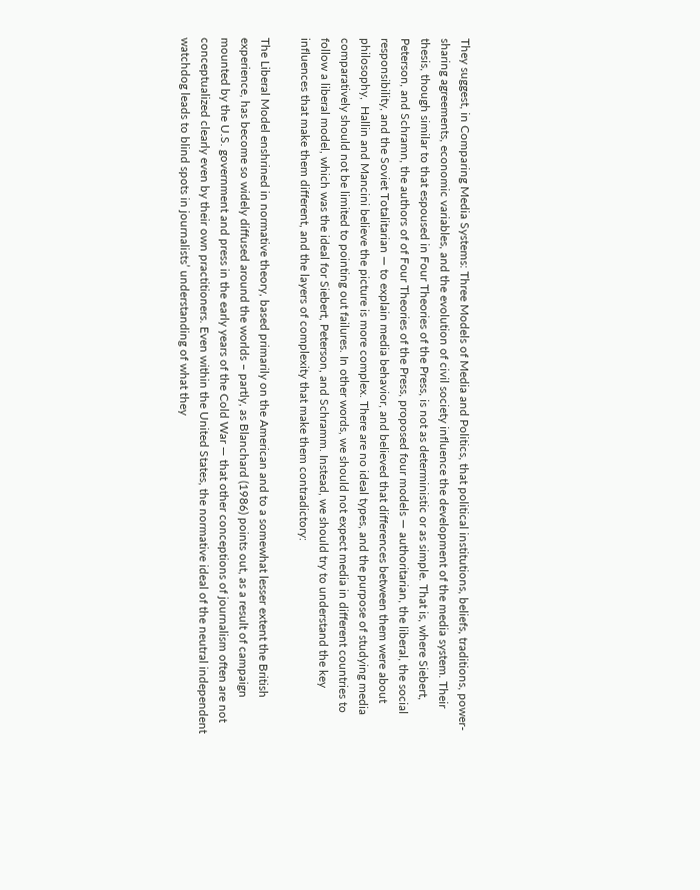They suggest, in Comparing Media Systems: Three Models of Media and Politics, that political institutions, beliefs, traditions, power-sharing agreements, economic variables, and the evolution of civil society influence the development of the media system. Their thesis, though similar to that espoused in Four Theories of the Press, is not as deterministic or as simple. That is, where Siebert, Peterson, and Schramn, the authors of of Four Theories of the Press, proposed four models — authoritarian, the liberal, the social responsibility, and the Soviet Totalitarian — to explain media behavior, and believed that differences between them were about philosophy,  Hallin and Mancini believe the picture is more complex. There are no ideal types, and the purpose of studying media comparatively should not be limited to pointing out failures. In other words, we should not expect media in different countries to follow a liberal model, which was the ideal for Siebert, Peterson, and Schramm. Instead, we should try to understand the key influences that make them different, and the layers of complexity that make them contradictory:

The Liberal Model enshrined in normative theory, based primarily on the American and to a somewhat lesser extent the British experience, has become so widely diffused around the worlds – partly, as Blanchard (1986) points out, as a result of campaign mounted by the U.S. government and press in the early years of the Cold War — that other conceptions of journalism often are not conceptualized clearly even by their own practitioners. Even within the United States, the normative ideal of the neutral independent watchdog leads to blind spots in journalists’ understanding of what they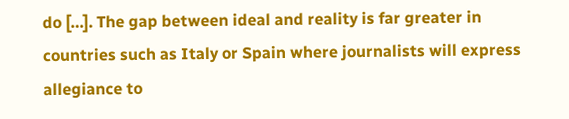do […]. The gap between ideal and reality is far greater in countries such as Italy or Spain where journalists will express allegiance to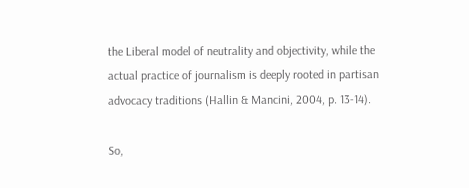the Liberal model of neutrality and objectivity, while the actual practice of journalism is deeply rooted in partisan advocacy traditions (Hallin & Mancini, 2004, p. 13-14).

So,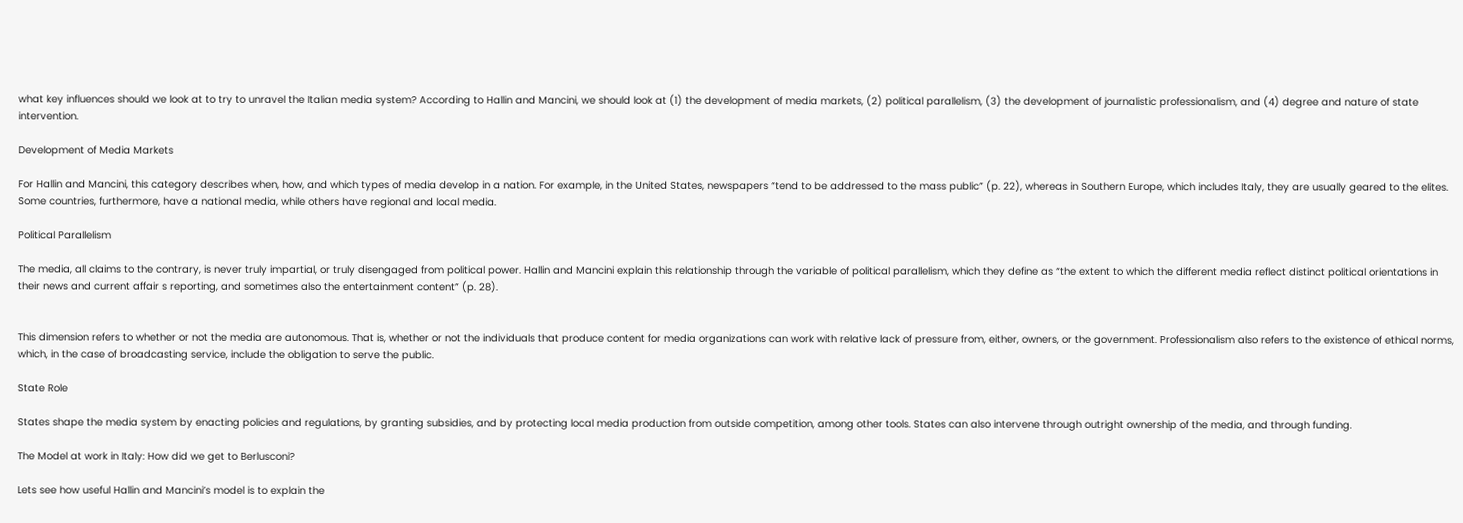what key influences should we look at to try to unravel the Italian media system? According to Hallin and Mancini, we should look at (1) the development of media markets, (2) political parallelism, (3) the development of journalistic professionalism, and (4) degree and nature of state intervention.

Development of Media Markets

For Hallin and Mancini, this category describes when, how, and which types of media develop in a nation. For example, in the United States, newspapers “tend to be addressed to the mass public” (p. 22), whereas in Southern Europe, which includes Italy, they are usually geared to the elites. Some countries, furthermore, have a national media, while others have regional and local media.

Political Parallelism

The media, all claims to the contrary, is never truly impartial, or truly disengaged from political power. Hallin and Mancini explain this relationship through the variable of political parallelism, which they define as “the extent to which the different media reflect distinct political orientations in their news and current affair s reporting, and sometimes also the entertainment content” (p. 28).


This dimension refers to whether or not the media are autonomous. That is, whether or not the individuals that produce content for media organizations can work with relative lack of pressure from, either, owners, or the government. Professionalism also refers to the existence of ethical norms, which, in the case of broadcasting service, include the obligation to serve the public.

State Role

States shape the media system by enacting policies and regulations, by granting subsidies, and by protecting local media production from outside competition, among other tools. States can also intervene through outright ownership of the media, and through funding.

The Model at work in Italy: How did we get to Berlusconi?

Lets see how useful Hallin and Mancini’s model is to explain the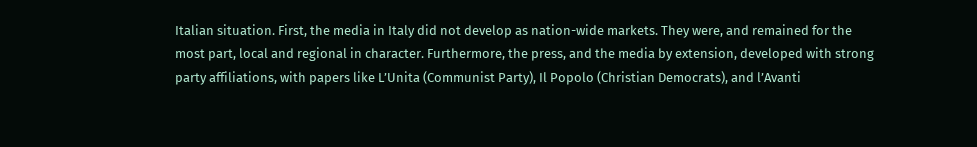Italian situation. First, the media in Italy did not develop as nation-wide markets. They were, and remained for the most part, local and regional in character. Furthermore, the press, and the media by extension, developed with strong party affiliations, with papers like L’Unita (Communist Party), Il Popolo (Christian Democrats), and l’Avanti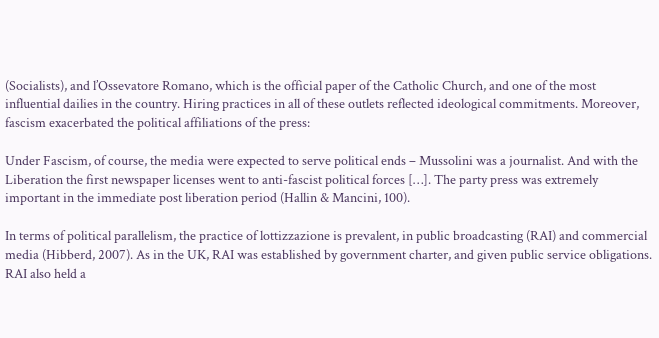(Socialists), and l’Ossevatore Romano, which is the official paper of the Catholic Church, and one of the most influential dailies in the country. Hiring practices in all of these outlets reflected ideological commitments. Moreover, fascism exacerbated the political affiliations of the press:

Under Fascism, of course, the media were expected to serve political ends – Mussolini was a journalist. And with the Liberation the first newspaper licenses went to anti-fascist political forces […]. The party press was extremely important in the immediate post liberation period (Hallin & Mancini, 100).

In terms of political parallelism, the practice of lottizzazione is prevalent, in public broadcasting (RAI) and commercial media (Hibberd, 2007). As in the UK, RAI was established by government charter, and given public service obligations. RAI also held a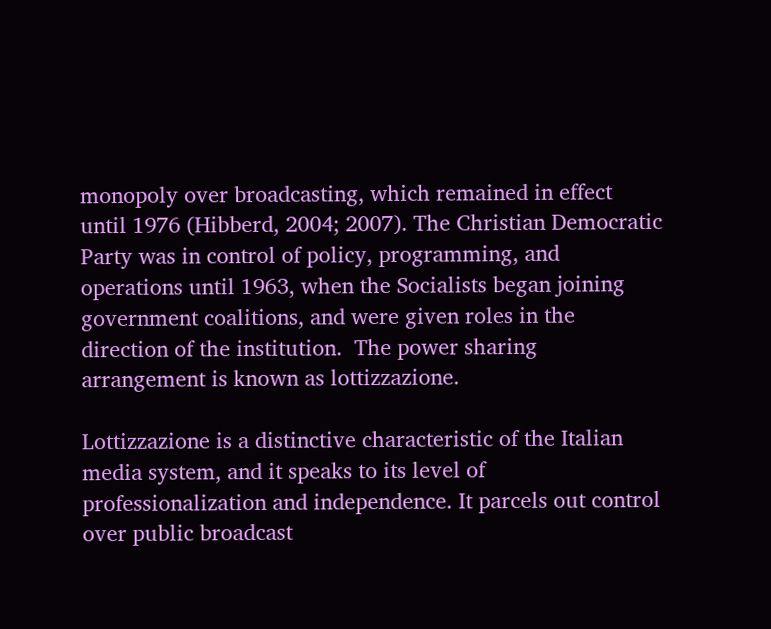monopoly over broadcasting, which remained in effect until 1976 (Hibberd, 2004; 2007). The Christian Democratic Party was in control of policy, programming, and operations until 1963, when the Socialists began joining government coalitions, and were given roles in the direction of the institution.  The power sharing arrangement is known as lottizzazione.

Lottizzazione is a distinctive characteristic of the Italian media system, and it speaks to its level of professionalization and independence. It parcels out control over public broadcast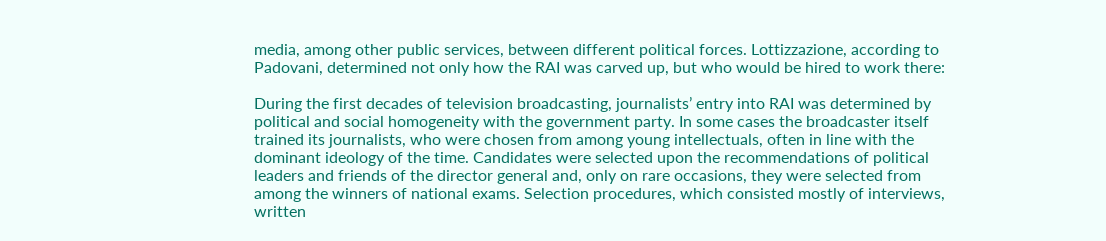media, among other public services, between different political forces. Lottizzazione, according to Padovani, determined not only how the RAI was carved up, but who would be hired to work there:

During the first decades of television broadcasting, journalists’ entry into RAI was determined by political and social homogeneity with the government party. In some cases the broadcaster itself trained its journalists, who were chosen from among young intellectuals, often in line with the dominant ideology of the time. Candidates were selected upon the recommendations of political leaders and friends of the director general and, only on rare occasions, they were selected from among the winners of national exams. Selection procedures, which consisted mostly of interviews, written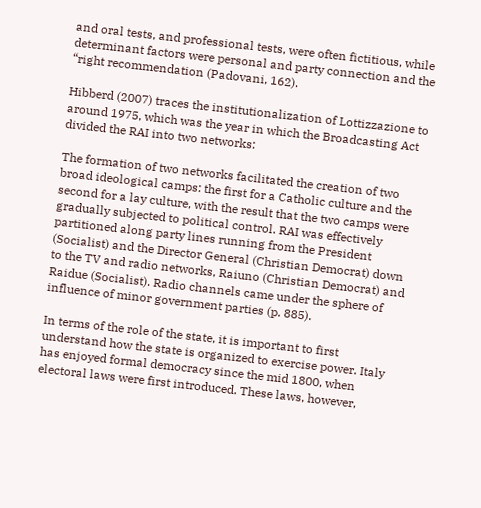and oral tests, and professional tests, were often fictitious, while determinant factors were personal and party connection and the “right recommendation (Padovani, 162).

Hibberd (2007) traces the institutionalization of Lottizzazione to around 1975, which was the year in which the Broadcasting Act divided the RAI into two networks:

The formation of two networks facilitated the creation of two broad ideological camps: the first for a Catholic culture and the second for a lay culture, with the result that the two camps were gradually subjected to political control. RAI was effectively partitioned along party lines running from the President (Socialist) and the Director General (Christian Democrat) down to the TV and radio networks, Raiuno (Christian Democrat) and Raidue (Socialist). Radio channels came under the sphere of influence of minor government parties (p. 885).

In terms of the role of the state, it is important to first understand how the state is organized to exercise power. Italy has enjoyed formal democracy since the mid 1800, when electoral laws were first introduced. These laws, however,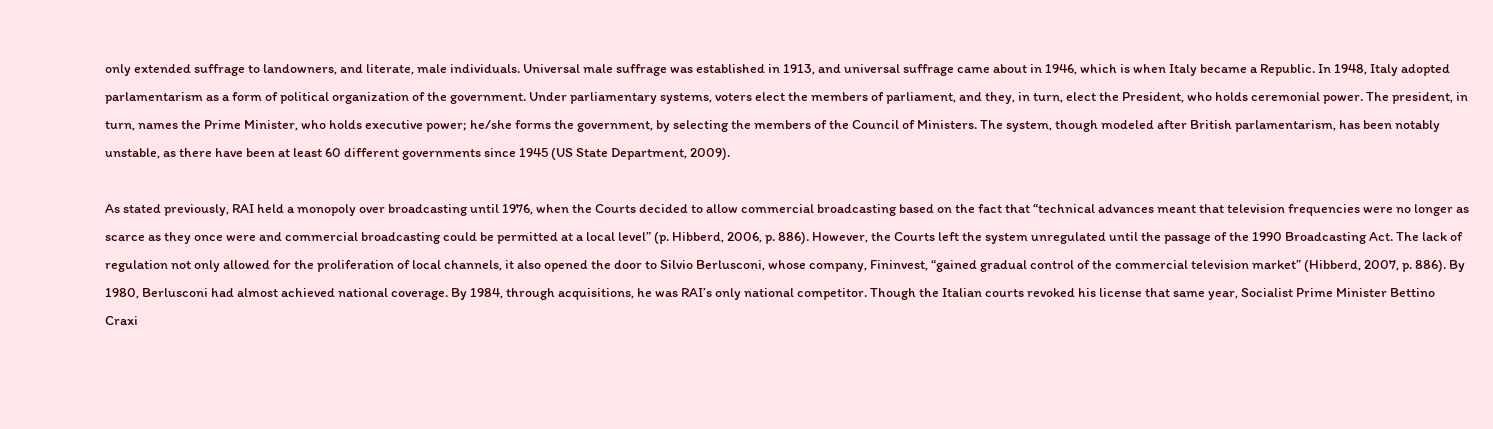only extended suffrage to landowners, and literate, male individuals. Universal male suffrage was established in 1913, and universal suffrage came about in 1946, which is when Italy became a Republic. In 1948, Italy adopted parlamentarism as a form of political organization of the government. Under parliamentary systems, voters elect the members of parliament, and they, in turn, elect the President, who holds ceremonial power. The president, in turn, names the Prime Minister, who holds executive power; he/she forms the government, by selecting the members of the Council of Ministers. The system, though modeled after British parlamentarism, has been notably unstable, as there have been at least 60 different governments since 1945 (US State Department, 2009).

As stated previously, RAI held a monopoly over broadcasting until 1976, when the Courts decided to allow commercial broadcasting based on the fact that “technical advances meant that television frequencies were no longer as scarce as they once were and commercial broadcasting could be permitted at a local level” (p. Hibberd, 2006, p. 886). However, the Courts left the system unregulated until the passage of the 1990 Broadcasting Act. The lack of regulation not only allowed for the proliferation of local channels, it also opened the door to Silvio Berlusconi, whose company, Fininvest, “gained gradual control of the commercial television market” (Hibberd, 2007, p. 886). By 1980, Berlusconi had almost achieved national coverage. By 1984, through acquisitions, he was RAI’s only national competitor. Though the Italian courts revoked his license that same year, Socialist Prime Minister Bettino Craxi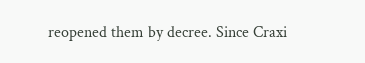reopened them by decree. Since Craxi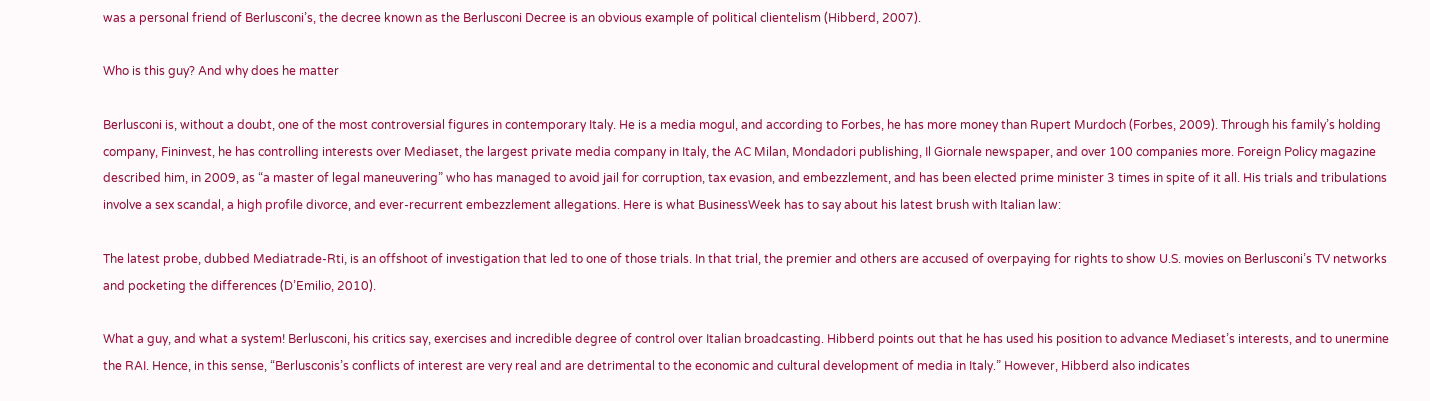was a personal friend of Berlusconi’s, the decree known as the Berlusconi Decree is an obvious example of political clientelism (Hibberd, 2007).

Who is this guy? And why does he matter

Berlusconi is, without a doubt, one of the most controversial figures in contemporary Italy. He is a media mogul, and according to Forbes, he has more money than Rupert Murdoch (Forbes, 2009). Through his family’s holding company, Fininvest, he has controlling interests over Mediaset, the largest private media company in Italy, the AC Milan, Mondadori publishing, Il Giornale newspaper, and over 100 companies more. Foreign Policy magazine described him, in 2009, as “a master of legal maneuvering” who has managed to avoid jail for corruption, tax evasion, and embezzlement, and has been elected prime minister 3 times in spite of it all. His trials and tribulations involve a sex scandal, a high profile divorce, and ever-recurrent embezzlement allegations. Here is what BusinessWeek has to say about his latest brush with Italian law:

The latest probe, dubbed Mediatrade-Rti, is an offshoot of investigation that led to one of those trials. In that trial, the premier and others are accused of overpaying for rights to show U.S. movies on Berlusconi’s TV networks and pocketing the differences (D’Emilio, 2010).

What a guy, and what a system! Berlusconi, his critics say, exercises and incredible degree of control over Italian broadcasting. Hibberd points out that he has used his position to advance Mediaset’s interests, and to unermine the RAI. Hence, in this sense, “Berlusconis’s conflicts of interest are very real and are detrimental to the economic and cultural development of media in Italy.” However, Hibberd also indicates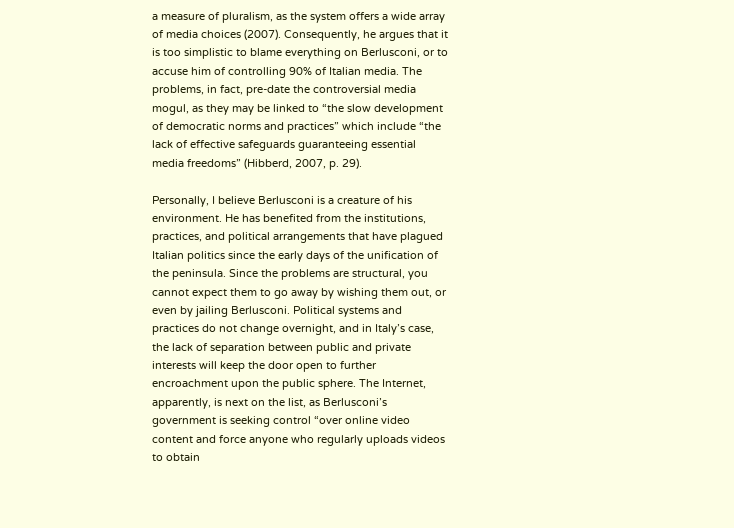a measure of pluralism, as the system offers a wide array of media choices (2007). Consequently, he argues that it is too simplistic to blame everything on Berlusconi, or to accuse him of controlling 90% of Italian media. The problems, in fact, pre-date the controversial media mogul, as they may be linked to “the slow development of democratic norms and practices” which include “the lack of effective safeguards guaranteeing essential media freedoms” (Hibberd, 2007, p. 29).

Personally, I believe Berlusconi is a creature of his environment. He has benefited from the institutions, practices, and political arrangements that have plagued Italian politics since the early days of the unification of the peninsula. Since the problems are structural, you cannot expect them to go away by wishing them out, or even by jailing Berlusconi. Political systems and practices do not change overnight, and in Italy’s case, the lack of separation between public and private interests will keep the door open to further encroachment upon the public sphere. The Internet, apparently, is next on the list, as Berlusconi’s government is seeking control “over online video content and force anyone who regularly uploads videos to obtain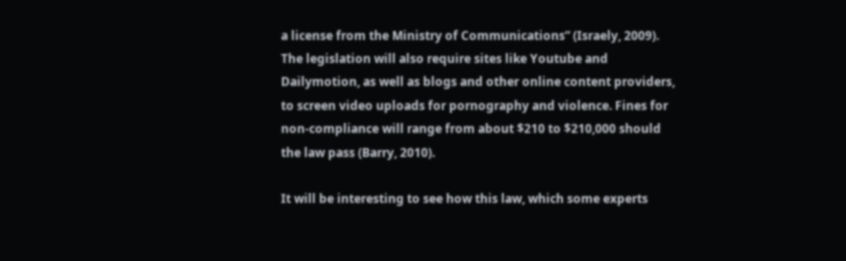a license from the Ministry of Communications” (Israely, 2009). The legislation will also require sites like Youtube and Dailymotion, as well as blogs and other online content providers, to screen video uploads for pornography and violence. Fines for non-compliance will range from about $210 to $210,000 should the law pass (Barry, 2010).

It will be interesting to see how this law, which some experts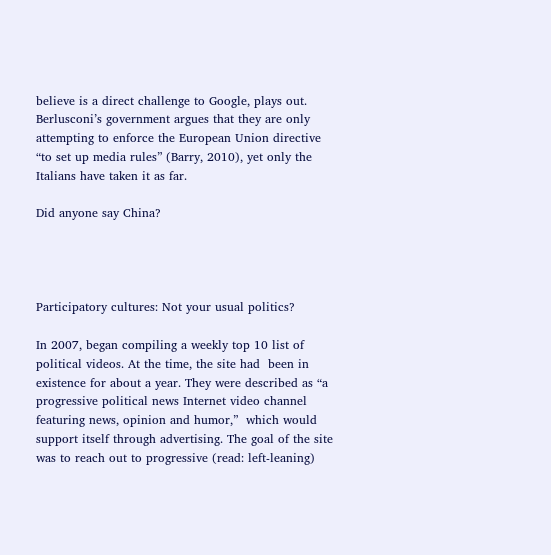believe is a direct challenge to Google, plays out. Berlusconi’s government argues that they are only attempting to enforce the European Union directive “to set up media rules” (Barry, 2010), yet only the Italians have taken it as far.

Did anyone say China?




Participatory cultures: Not your usual politics?

In 2007, began compiling a weekly top 10 list of political videos. At the time, the site had  been in existence for about a year. They were described as “a progressive political news Internet video channel featuring news, opinion and humor,”  which would support itself through advertising. The goal of the site was to reach out to progressive (read: left-leaning)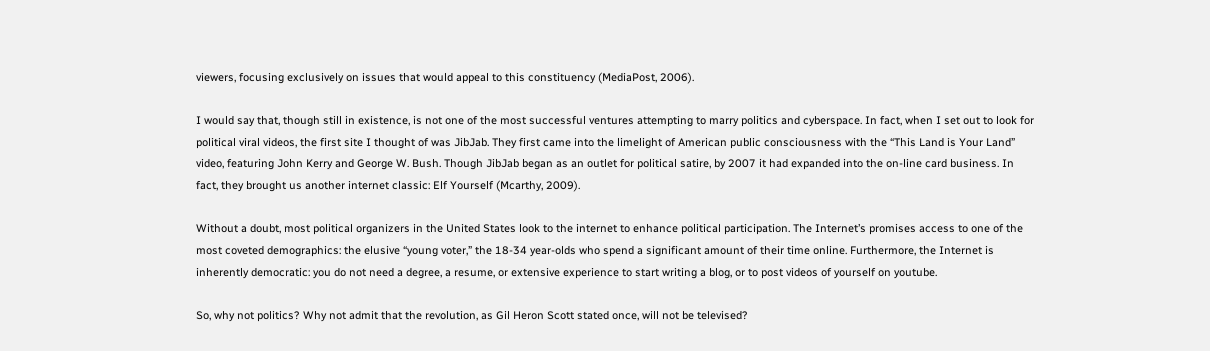viewers, focusing exclusively on issues that would appeal to this constituency (MediaPost, 2006).

I would say that, though still in existence, is not one of the most successful ventures attempting to marry politics and cyberspace. In fact, when I set out to look for political viral videos, the first site I thought of was JibJab. They first came into the limelight of American public consciousness with the “This Land is Your Land” video, featuring John Kerry and George W. Bush. Though JibJab began as an outlet for political satire, by 2007 it had expanded into the on-line card business. In fact, they brought us another internet classic: Elf Yourself (Mcarthy, 2009).

Without a doubt, most political organizers in the United States look to the internet to enhance political participation. The Internet’s promises access to one of the most coveted demographics: the elusive “young voter,” the 18-34 year-olds who spend a significant amount of their time online. Furthermore, the Internet is inherently democratic: you do not need a degree, a resume, or extensive experience to start writing a blog, or to post videos of yourself on youtube.

So, why not politics? Why not admit that the revolution, as Gil Heron Scott stated once, will not be televised?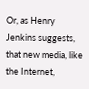Or, as Henry Jenkins suggests, that new media, like the Internet,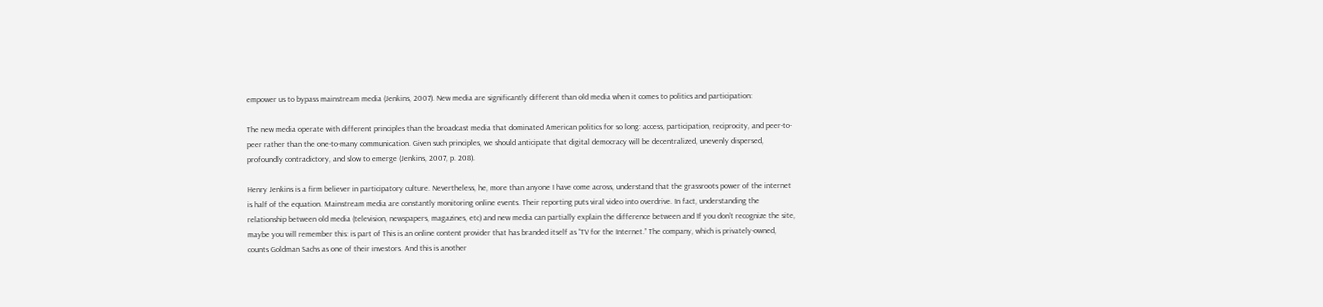empower us to bypass mainstream media (Jenkins, 2007). New media are significantly different than old media when it comes to politics and participation:

The new media operate with different principles than the broadcast media that dominated American politics for so long: access, participation, reciprocity, and peer-to-peer rather than the one-to-many communication. Given such principles, we should anticipate that digital democracy will be decentralized, unevenly dispersed, profoundly contradictory, and slow to emerge (Jenkins, 2007, p. 208).

Henry Jenkins is a firm believer in participatory culture. Nevertheless, he, more than anyone I have come across, understand that the grassroots power of the internet is half of the equation. Mainstream media are constantly monitoring online events. Their reporting puts viral video into overdrive. In fact, understanding the relationship between old media (television, newspapers, magazines, etc) and new media can partially explain the difference between and If you don’t recognize the site, maybe you will remember this: is part of This is an online content provider that has branded itself as “TV for the Internet.” The company, which is privately-owned, counts Goldman Sachs as one of their investors. And this is another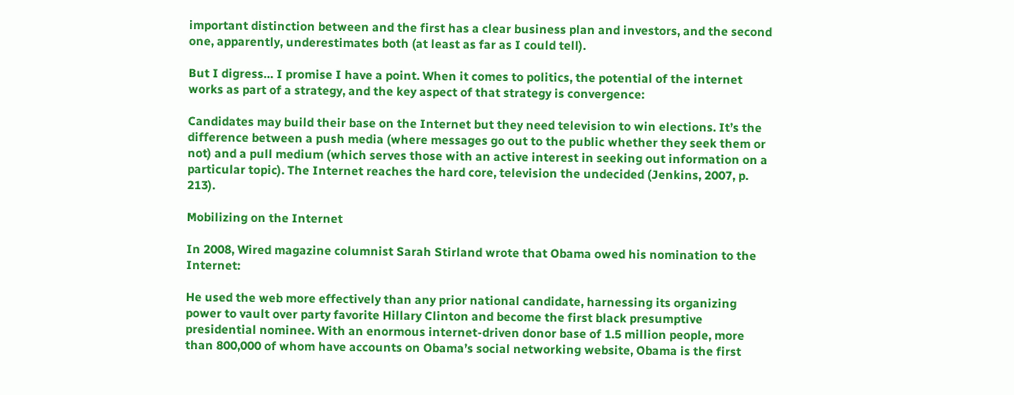important distinction between and the first has a clear business plan and investors, and the second one, apparently, underestimates both (at least as far as I could tell).

But I digress… I promise I have a point. When it comes to politics, the potential of the internet works as part of a strategy, and the key aspect of that strategy is convergence:

Candidates may build their base on the Internet but they need television to win elections. It’s the difference between a push media (where messages go out to the public whether they seek them or not) and a pull medium (which serves those with an active interest in seeking out information on a particular topic). The Internet reaches the hard core, television the undecided (Jenkins, 2007, p. 213).

Mobilizing on the Internet

In 2008, Wired magazine columnist Sarah Stirland wrote that Obama owed his nomination to the Internet:

He used the web more effectively than any prior national candidate, harnessing its organizing power to vault over party favorite Hillary Clinton and become the first black presumptive presidential nominee. With an enormous internet-driven donor base of 1.5 million people, more than 800,000 of whom have accounts on Obama’s social networking website, Obama is the first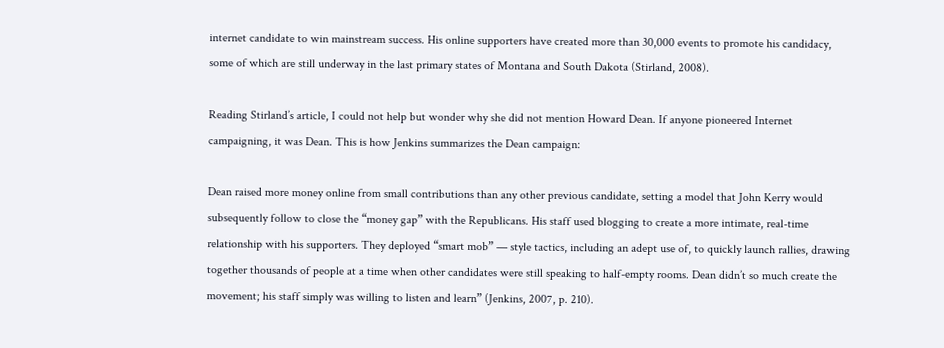internet candidate to win mainstream success. His online supporters have created more than 30,000 events to promote his candidacy, some of which are still underway in the last primary states of Montana and South Dakota (Stirland, 2008).

Reading Stirland’s article, I could not help but wonder why she did not mention Howard Dean. If anyone pioneered Internet campaigning, it was Dean. This is how Jenkins summarizes the Dean campaign:

Dean raised more money online from small contributions than any other previous candidate, setting a model that John Kerry would subsequently follow to close the “money gap” with the Republicans. His staff used blogging to create a more intimate, real-time relationship with his supporters. They deployed “smart mob” — style tactics, including an adept use of, to quickly launch rallies, drawing together thousands of people at a time when other candidates were still speaking to half-empty rooms. Dean didn’t so much create the movement; his staff simply was willing to listen and learn” (Jenkins, 2007, p. 210).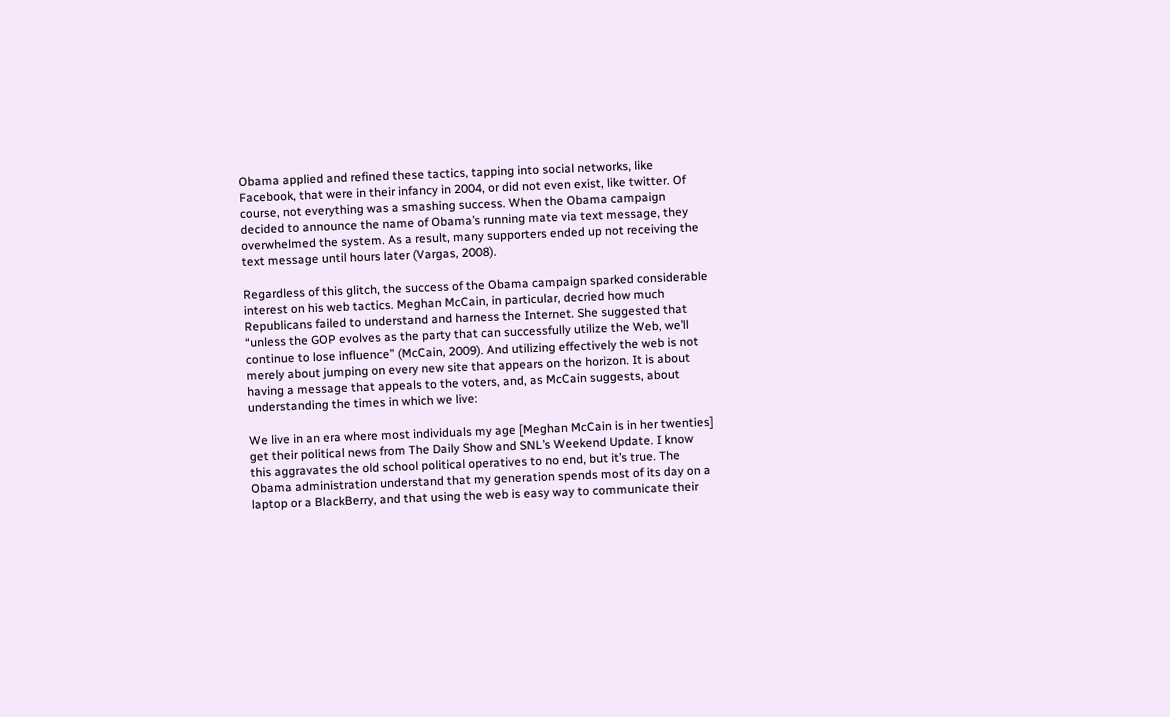Obama applied and refined these tactics, tapping into social networks, like Facebook, that were in their infancy in 2004, or did not even exist, like twitter. Of course, not everything was a smashing success. When the Obama campaign decided to announce the name of Obama’s running mate via text message, they overwhelmed the system. As a result, many supporters ended up not receiving the text message until hours later (Vargas, 2008).

Regardless of this glitch, the success of the Obama campaign sparked considerable interest on his web tactics. Meghan McCain, in particular, decried how much Republicans failed to understand and harness the Internet. She suggested that “unless the GOP evolves as the party that can successfully utilize the Web, we’ll continue to lose influence” (McCain, 2009). And utilizing effectively the web is not merely about jumping on every new site that appears on the horizon. It is about having a message that appeals to the voters, and, as McCain suggests, about understanding the times in which we live:

We live in an era where most individuals my age [Meghan McCain is in her twenties] get their political news from The Daily Show and SNL’s Weekend Update. I know this aggravates the old school political operatives to no end, but it’s true. The Obama administration understand that my generation spends most of its day on a laptop or a BlackBerry, and that using the web is easy way to communicate their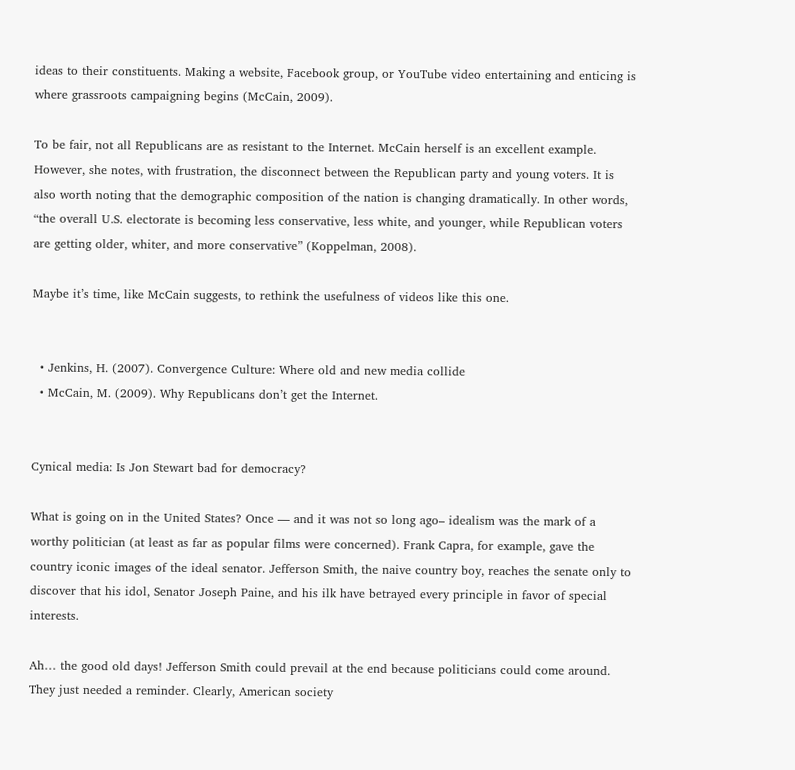ideas to their constituents. Making a website, Facebook group, or YouTube video entertaining and enticing is where grassroots campaigning begins (McCain, 2009).

To be fair, not all Republicans are as resistant to the Internet. McCain herself is an excellent example. However, she notes, with frustration, the disconnect between the Republican party and young voters. It is also worth noting that the demographic composition of the nation is changing dramatically. In other words, “the overall U.S. electorate is becoming less conservative, less white, and younger, while Republican voters are getting older, whiter, and more conservative” (Koppelman, 2008).

Maybe it’s time, like McCain suggests, to rethink the usefulness of videos like this one.


  • Jenkins, H. (2007). Convergence Culture: Where old and new media collide
  • McCain, M. (2009). Why Republicans don’t get the Internet.


Cynical media: Is Jon Stewart bad for democracy?

What is going on in the United States? Once — and it was not so long ago– idealism was the mark of a worthy politician (at least as far as popular films were concerned). Frank Capra, for example, gave the country iconic images of the ideal senator. Jefferson Smith, the naive country boy, reaches the senate only to discover that his idol, Senator Joseph Paine, and his ilk have betrayed every principle in favor of special interests.

Ah… the good old days! Jefferson Smith could prevail at the end because politicians could come around. They just needed a reminder. Clearly, American society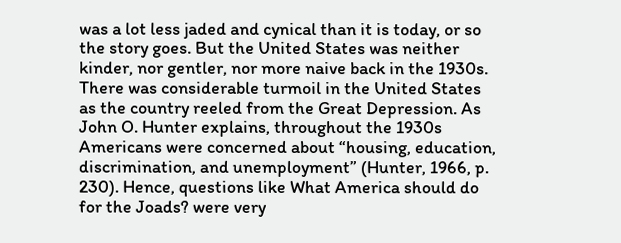was a lot less jaded and cynical than it is today, or so the story goes. But the United States was neither kinder, nor gentler, nor more naive back in the 1930s. There was considerable turmoil in the United States as the country reeled from the Great Depression. As John O. Hunter explains, throughout the 1930s Americans were concerned about “housing, education, discrimination, and unemployment” (Hunter, 1966, p. 230). Hence, questions like What America should do for the Joads? were very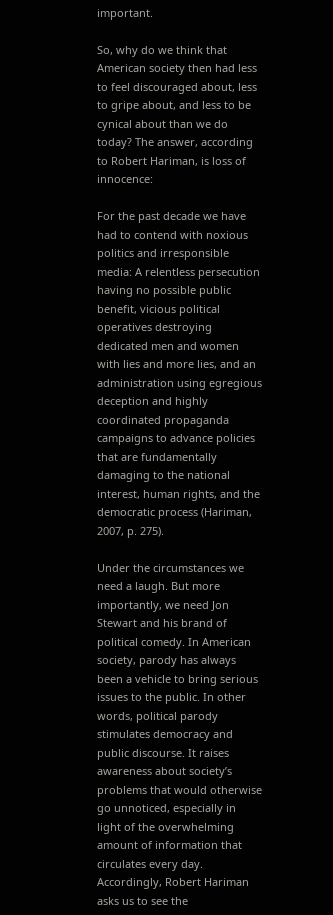important.

So, why do we think that American society then had less to feel discouraged about, less to gripe about, and less to be cynical about than we do today? The answer, according to Robert Hariman, is loss of innocence:

For the past decade we have had to contend with noxious politics and irresponsible media: A relentless persecution having no possible public benefit, vicious political operatives destroying dedicated men and women with lies and more lies, and an administration using egregious deception and highly coordinated propaganda campaigns to advance policies that are fundamentally damaging to the national interest, human rights, and the democratic process (Hariman, 2007, p. 275).

Under the circumstances we need a laugh. But more importantly, we need Jon Stewart and his brand of political comedy. In American society, parody has always been a vehicle to bring serious issues to the public. In other words, political parody stimulates democracy and public discourse. It raises awareness about society’s problems that would otherwise go unnoticed, especially in light of the overwhelming amount of information that circulates every day. Accordingly, Robert Hariman asks us to see the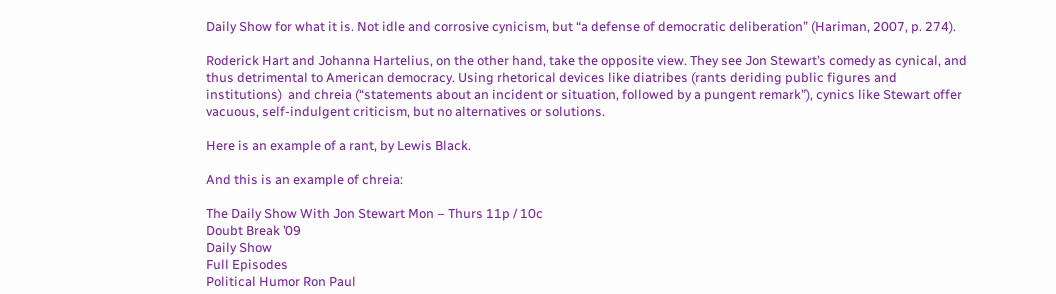Daily Show for what it is. Not idle and corrosive cynicism, but “a defense of democratic deliberation” (Hariman, 2007, p. 274).

Roderick Hart and Johanna Hartelius, on the other hand, take the opposite view. They see Jon Stewart’s comedy as cynical, and thus detrimental to American democracy. Using rhetorical devices like diatribes (rants deriding public figures and institutions)  and chreia (“statements about an incident or situation, followed by a pungent remark”), cynics like Stewart offer vacuous, self-indulgent criticism, but no alternatives or solutions.

Here is an example of a rant, by Lewis Black.

And this is an example of chreia:

The Daily Show With Jon Stewart Mon – Thurs 11p / 10c
Doubt Break ’09
Daily Show
Full Episodes
Political Humor Ron Paul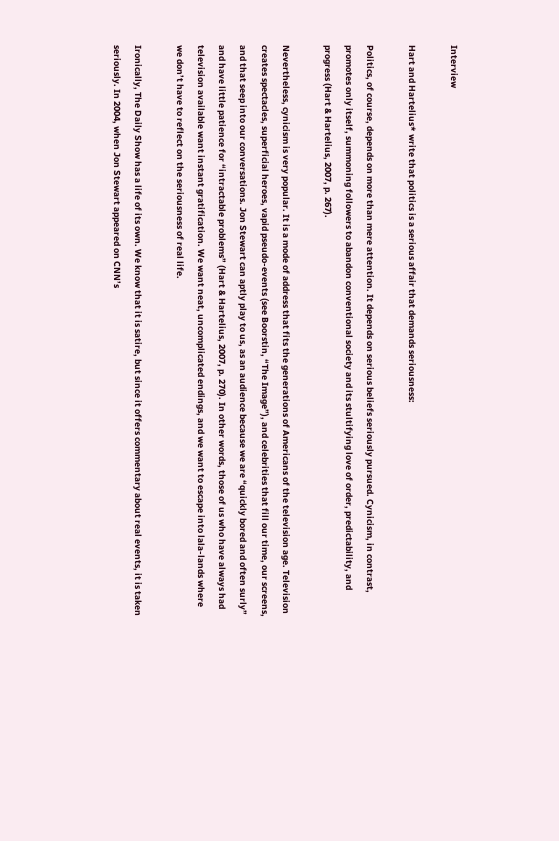Interview

Hart and Hartelius* write that politics is a serious affair that demands seriousness:

Politics, of course, depends on more than mere attention. It depends on serious beliefs seriously pursued. Cynicism, in contrast, promotes only itself, summoning followers to abandon conventional society and its stultifying love of order, predictability, and progress (Hart & Hartelius, 2007, p. 267).

Nevertheless, cynicism is very popular. It is a mode of address that fits the generations of Americans of the television age. Television creates spectacles, superficial heroes, vapid pseudo-events (see Boorstin, “The Image”), and celebrities that fill our time, our screens, and that seep into our conversations. Jon Stewart can aptly play to us, as an audience because we are “quickly bored and often surly” and have little patience for “intractable problems” (Hart & Hartelius, 2007, p. 270). In other words, those of us who have always had television available want instant gratification. We want neat, uncomplicated endings, and we want to escape into lala-lands where we don’t have to reflect on the seriousness of real life.

Ironically, The Daily Show has a life of its own. We know that it is satire, but since it offers commentary about real events, it is taken seriously. In 2004, when Jon Stewart appeared on CNN’s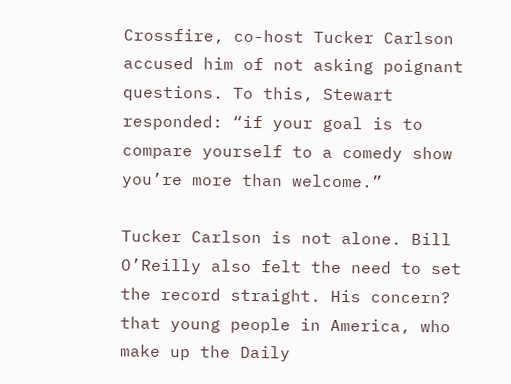Crossfire, co-host Tucker Carlson accused him of not asking poignant questions. To this, Stewart responded: “if your goal is to compare yourself to a comedy show you’re more than welcome.”

Tucker Carlson is not alone. Bill O’Reilly also felt the need to set the record straight. His concern? that young people in America, who make up the Daily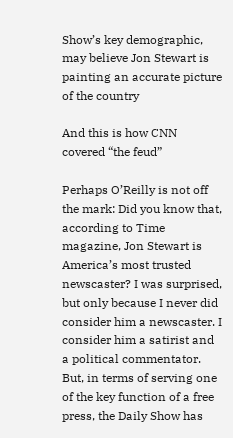Show’s key demographic, may believe Jon Stewart is painting an accurate picture of the country

And this is how CNN covered “the feud”

Perhaps O’Reilly is not off the mark: Did you know that, according to Time magazine, Jon Stewart is America’s most trusted newscaster? I was surprised, but only because I never did consider him a newscaster. I consider him a satirist and a political commentator. But, in terms of serving one of the key function of a free press, the Daily Show has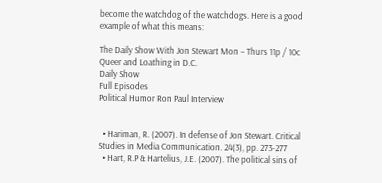become the watchdog of the watchdogs. Here is a good example of what this means:

The Daily Show With Jon Stewart Mon – Thurs 11p / 10c
Queer and Loathing in D.C.
Daily Show
Full Episodes
Political Humor Ron Paul Interview


  • Hariman, R. (2007). In defense of Jon Stewart. Critical Studies in Media Communication. 24(3), pp. 273-277
  • Hart, R.P & Hartelius, J.E. (2007). The political sins of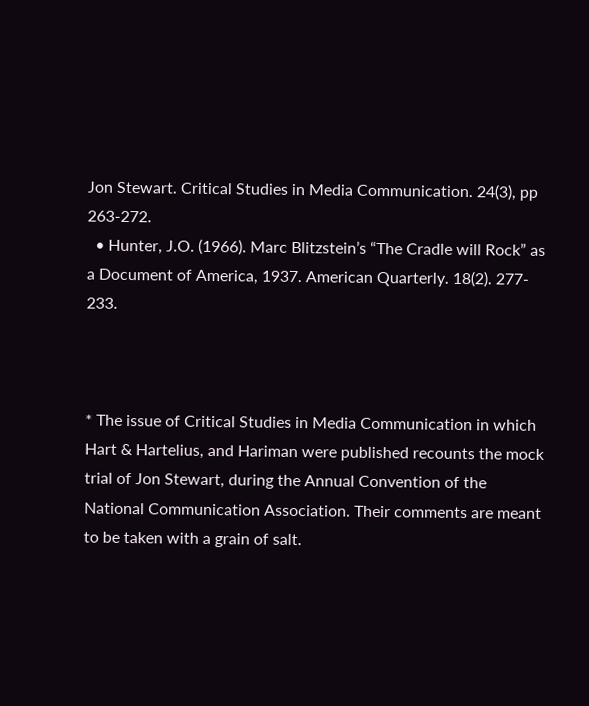Jon Stewart. Critical Studies in Media Communication. 24(3), pp 263-272.
  • Hunter, J.O. (1966). Marc Blitzstein’s “The Cradle will Rock” as a Document of America, 1937. American Quarterly. 18(2). 277- 233.



* The issue of Critical Studies in Media Communication in which Hart & Hartelius, and Hariman were published recounts the mock trial of Jon Stewart, during the Annual Convention of the National Communication Association. Their comments are meant to be taken with a grain of salt.